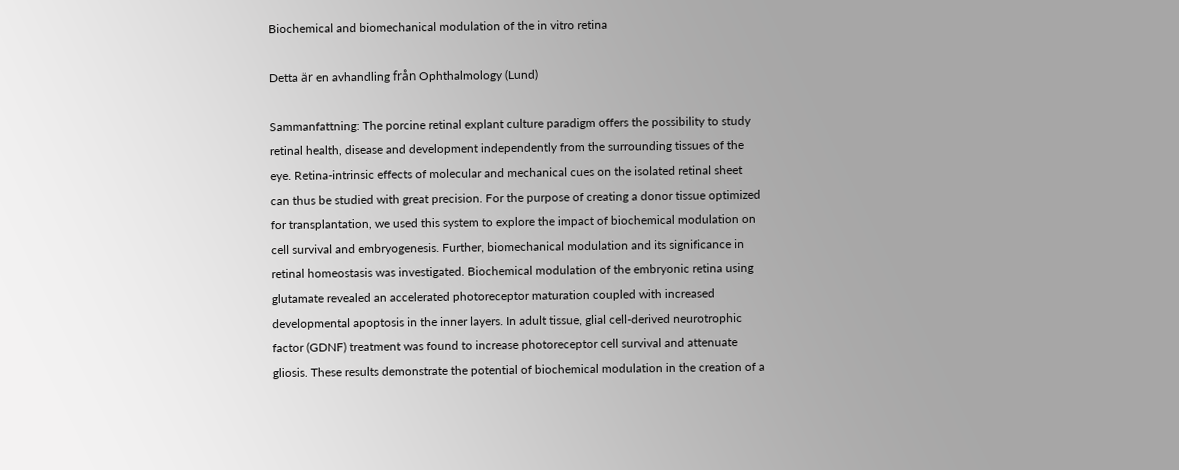Biochemical and biomechanical modulation of the in vitro retina

Detta är en avhandling från Ophthalmology (Lund)

Sammanfattning: The porcine retinal explant culture paradigm offers the possibility to study retinal health, disease and development independently from the surrounding tissues of the eye. Retina-intrinsic effects of molecular and mechanical cues on the isolated retinal sheet can thus be studied with great precision. For the purpose of creating a donor tissue optimized for transplantation, we used this system to explore the impact of biochemical modulation on cell survival and embryogenesis. Further, biomechanical modulation and its significance in retinal homeostasis was investigated. Biochemical modulation of the embryonic retina using glutamate revealed an accelerated photoreceptor maturation coupled with increased developmental apoptosis in the inner layers. In adult tissue, glial cell-derived neurotrophic factor (GDNF) treatment was found to increase photoreceptor cell survival and attenuate gliosis. These results demonstrate the potential of biochemical modulation in the creation of a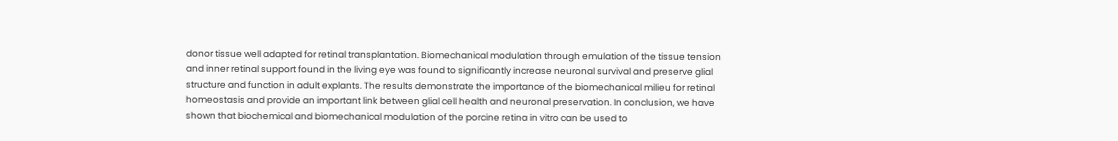donor tissue well adapted for retinal transplantation. Biomechanical modulation through emulation of the tissue tension and inner retinal support found in the living eye was found to significantly increase neuronal survival and preserve glial structure and function in adult explants. The results demonstrate the importance of the biomechanical milieu for retinal homeostasis and provide an important link between glial cell health and neuronal preservation. In conclusion, we have shown that biochemical and biomechanical modulation of the porcine retina in vitro can be used to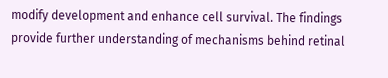modify development and enhance cell survival. The findings provide further understanding of mechanisms behind retinal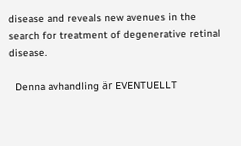disease and reveals new avenues in the search for treatment of degenerative retinal disease.

  Denna avhandling är EVENTUELLT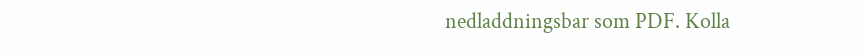nedladdningsbar som PDF. Kolla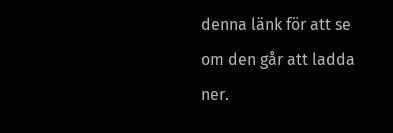denna länk för att se om den går att ladda ner.